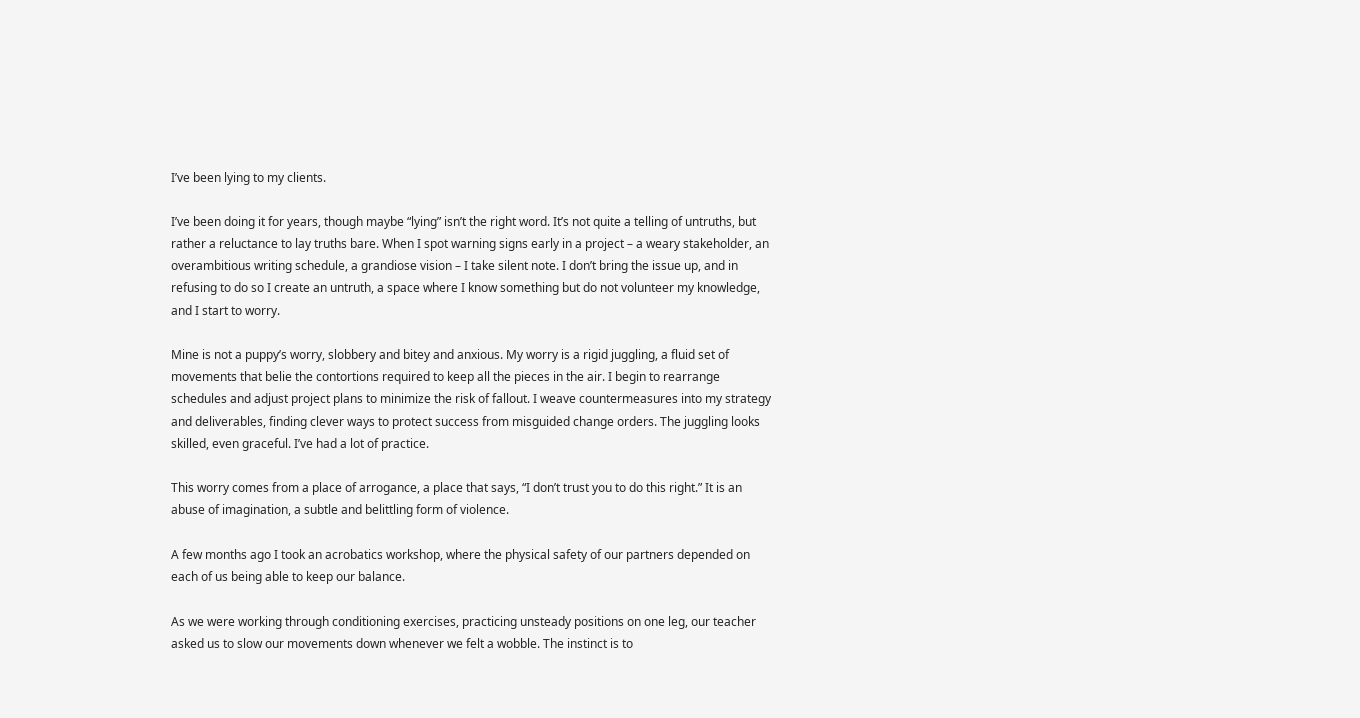I’ve been lying to my clients.

I’ve been doing it for years, though maybe “lying” isn’t the right word. It’s not quite a telling of untruths, but rather a reluctance to lay truths bare. When I spot warning signs early in a project – a weary stakeholder, an overambitious writing schedule, a grandiose vision – I take silent note. I don’t bring the issue up, and in refusing to do so I create an untruth, a space where I know something but do not volunteer my knowledge, and I start to worry.

Mine is not a puppy’s worry, slobbery and bitey and anxious. My worry is a rigid juggling, a fluid set of movements that belie the contortions required to keep all the pieces in the air. I begin to rearrange schedules and adjust project plans to minimize the risk of fallout. I weave countermeasures into my strategy and deliverables, finding clever ways to protect success from misguided change orders. The juggling looks skilled, even graceful. I’ve had a lot of practice.

This worry comes from a place of arrogance, a place that says, “I don’t trust you to do this right.” It is an abuse of imagination, a subtle and belittling form of violence.

A few months ago I took an acrobatics workshop, where the physical safety of our partners depended on each of us being able to keep our balance.

As we were working through conditioning exercises, practicing unsteady positions on one leg, our teacher asked us to slow our movements down whenever we felt a wobble. The instinct is to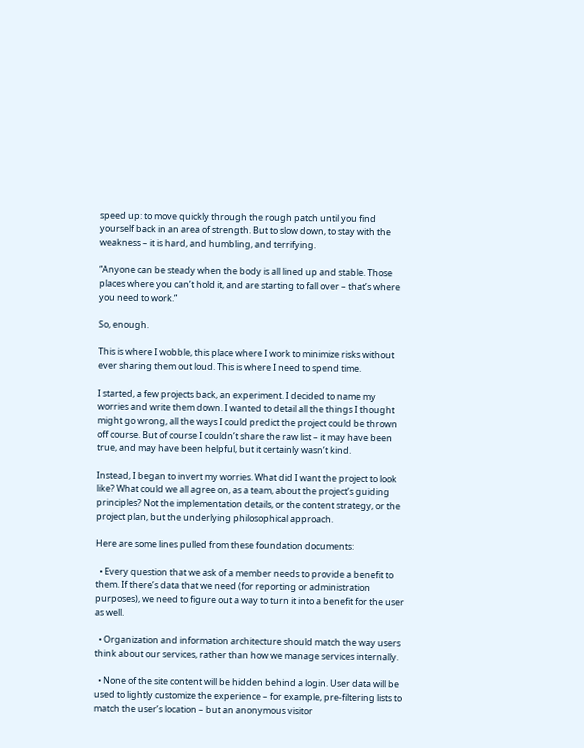speed up: to move quickly through the rough patch until you find yourself back in an area of strength. But to slow down, to stay with the weakness – it is hard, and humbling, and terrifying.

“Anyone can be steady when the body is all lined up and stable. Those places where you can’t hold it, and are starting to fall over – that’s where you need to work.”

So, enough.

This is where I wobble, this place where I work to minimize risks without ever sharing them out loud. This is where I need to spend time.

I started, a few projects back, an experiment. I decided to name my worries and write them down. I wanted to detail all the things I thought might go wrong, all the ways I could predict the project could be thrown off course. But of course I couldn’t share the raw list – it may have been true, and may have been helpful, but it certainly wasn’t kind.

Instead, I began to invert my worries. What did I want the project to look like? What could we all agree on, as a team, about the project’s guiding principles? Not the implementation details, or the content strategy, or the project plan, but the underlying philosophical approach.

Here are some lines pulled from these foundation documents:

  • Every question that we ask of a member needs to provide a benefit to them. If there’s data that we need (for reporting or administration purposes), we need to figure out a way to turn it into a benefit for the user as well.

  • Organization and information architecture should match the way users think about our services, rather than how we manage services internally.

  • None of the site content will be hidden behind a login. User data will be used to lightly customize the experience – for example, pre-filtering lists to match the user’s location – but an anonymous visitor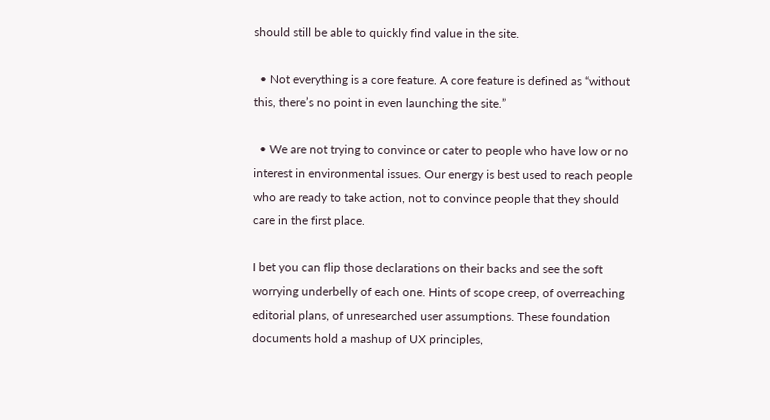should still be able to quickly find value in the site.

  • Not everything is a core feature. A core feature is defined as “without this, there’s no point in even launching the site.”

  • We are not trying to convince or cater to people who have low or no interest in environmental issues. Our energy is best used to reach people who are ready to take action, not to convince people that they should care in the first place.

I bet you can flip those declarations on their backs and see the soft worrying underbelly of each one. Hints of scope creep, of overreaching editorial plans, of unresearched user assumptions. These foundation documents hold a mashup of UX principles,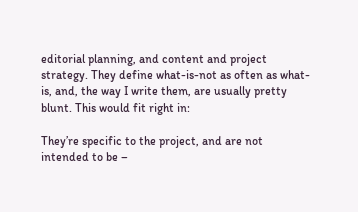editorial planning, and content and project strategy. They define what-is-not as often as what-is, and, the way I write them, are usually pretty blunt. This would fit right in:

They’re specific to the project, and are not intended to be –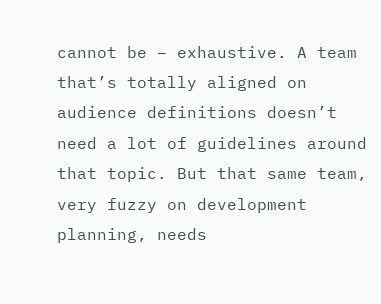cannot be – exhaustive. A team that’s totally aligned on audience definitions doesn’t need a lot of guidelines around that topic. But that same team, very fuzzy on development planning, needs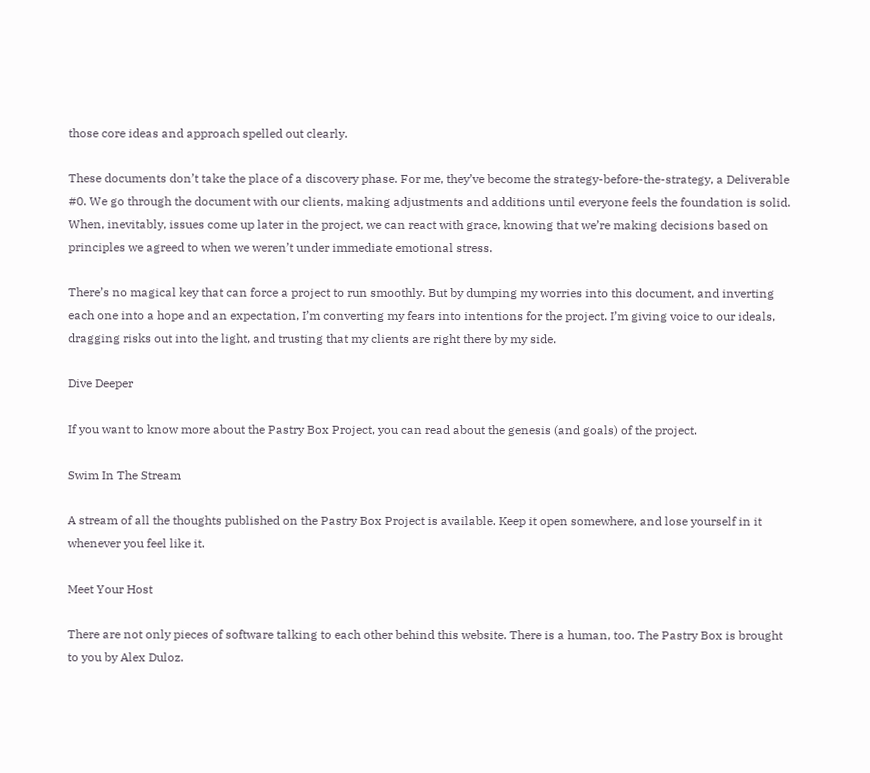those core ideas and approach spelled out clearly.

These documents don’t take the place of a discovery phase. For me, they’ve become the strategy-before-the-strategy, a Deliverable #0. We go through the document with our clients, making adjustments and additions until everyone feels the foundation is solid. When, inevitably, issues come up later in the project, we can react with grace, knowing that we’re making decisions based on principles we agreed to when we weren’t under immediate emotional stress.

There’s no magical key that can force a project to run smoothly. But by dumping my worries into this document, and inverting each one into a hope and an expectation, I’m converting my fears into intentions for the project. I’m giving voice to our ideals, dragging risks out into the light, and trusting that my clients are right there by my side.

Dive Deeper

If you want to know more about the Pastry Box Project, you can read about the genesis (and goals) of the project.

Swim In The Stream

A stream of all the thoughts published on the Pastry Box Project is available. Keep it open somewhere, and lose yourself in it whenever you feel like it.

Meet Your Host

There are not only pieces of software talking to each other behind this website. There is a human, too. The Pastry Box is brought to you by Alex Duloz.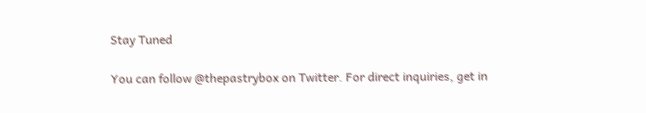Stay Tuned

You can follow @thepastrybox on Twitter. For direct inquiries, get in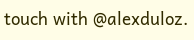touch with @alexduloz.